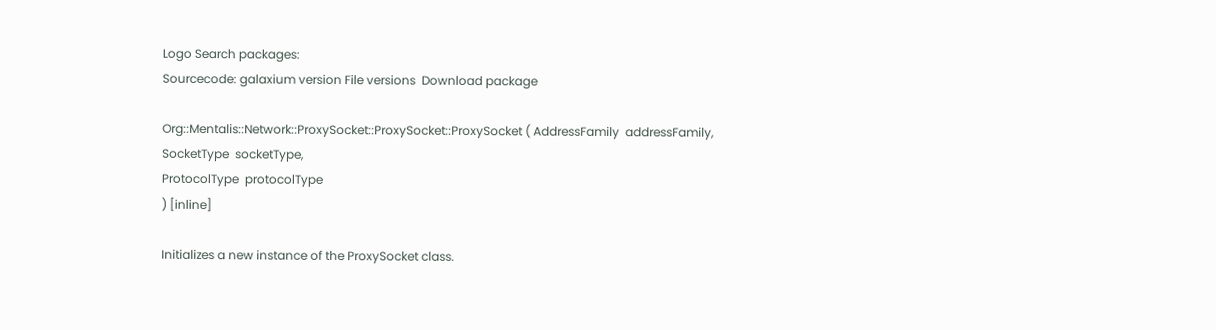Logo Search packages:
Sourcecode: galaxium version File versions  Download package

Org::Mentalis::Network::ProxySocket::ProxySocket::ProxySocket ( AddressFamily  addressFamily,
SocketType  socketType,
ProtocolType  protocolType
) [inline]

Initializes a new instance of the ProxySocket class.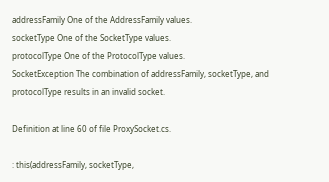addressFamily One of the AddressFamily values.
socketType One of the SocketType values.
protocolType One of the ProtocolType values.
SocketException The combination of addressFamily, socketType, and protocolType results in an invalid socket.

Definition at line 60 of file ProxySocket.cs.

: this(addressFamily, socketType,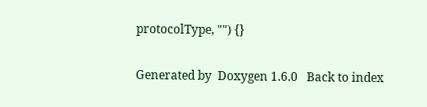protocolType, "") {}

Generated by  Doxygen 1.6.0   Back to index